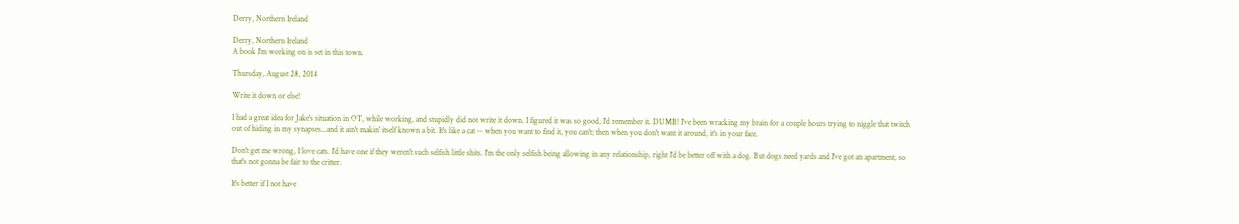Derry, Northern Ireland

Derry, Northern Ireland
A book I'm working on is set in this town.

Thursday, August 28, 2014

Write it down or else!

I had a great idea for Jake's situation in OT, while working, and stupidly did not write it down. I figured it was so good, I'd remember it. DUMB! I've been wracking my brain for a couple hours trying to niggle that twitch out of hiding in my synapses...and it ain't makin' itself known a bit. It's like a cat -- when you want to find it, you can't; then when you don't want it around, it's in your face.

Don't get me wrong, I love cats. I'd have one if they weren't such selfish little shits. I'm the only selfish being allowing in any relationship, right I'd be better off with a dog. But dogs need yards and I've got an apartment, so that's not gonna be fair to the critter.

It's better if I not have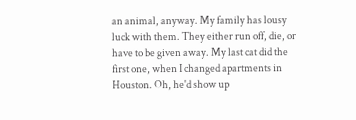an animal, anyway. My family has lousy luck with them. They either run off, die, or have to be given away. My last cat did the first one, when I changed apartments in Houston. Oh, he'd show up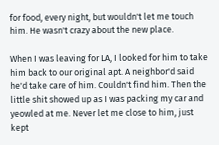for food, every night, but wouldn't let me touch him. He wasn't crazy about the new place.

When I was leaving for LA, I looked for him to take him back to our original apt. A neighbor'd said he'd take care of him. Couldn't find him. Then the little shit showed up as I was packing my car and yeowled at me. Never let me close to him, just kept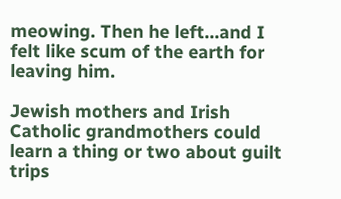meowing. Then he left...and I felt like scum of the earth for leaving him.

Jewish mothers and Irish Catholic grandmothers could learn a thing or two about guilt trips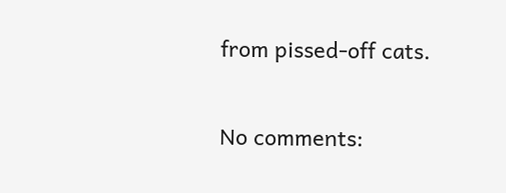from pissed-off cats.

No comments: